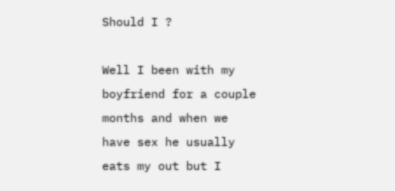Should I ?

Well I been with my boyfriend for a couple months and when we have sex he usually eats my out but I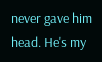never gave him head. He's my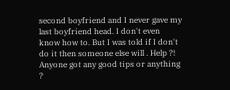second boyfriend and I never gave my last boyfriend head. I don't even know how to. But I was told if I don't do it then someone else will . Help ?!  Anyone got any good tips or anything ?